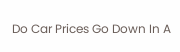Do Car Prices Go Down In A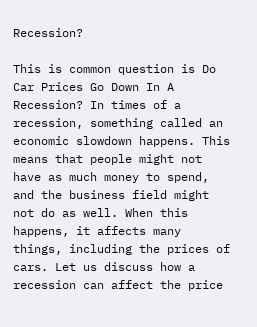Recession?

This is common question is Do Car Prices Go Down In A Recession? In times of a recession, something called an economic slowdown happens. This means that people might not have as much money to spend, and the business field might not do as well. When this happens, it affects many things, including the prices of cars. Let us discuss how a recession can affect the price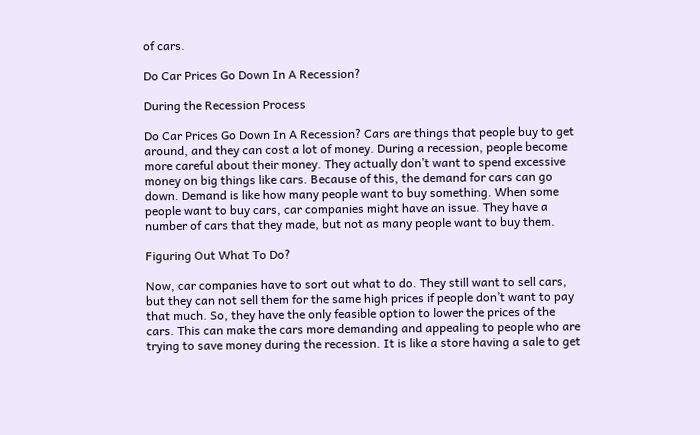of cars.

Do Car Prices Go Down In A Recession?

During the Recession Process

Do Car Prices Go Down In A Recession? Cars are things that people buy to get around, and they can cost a lot of money. During a recession, people become more careful about their money. They actually don’t want to spend excessive money on big things like cars. Because of this, the demand for cars can go down. Demand is like how many people want to buy something. When some people want to buy cars, car companies might have an issue. They have a number of cars that they made, but not as many people want to buy them.

Figuring Out What To Do?

Now, car companies have to sort out what to do. They still want to sell cars, but they can not sell them for the same high prices if people don’t want to pay that much. So, they have the only feasible option to lower the prices of the cars. This can make the cars more demanding and appealing to people who are trying to save money during the recession. It is like a store having a sale to get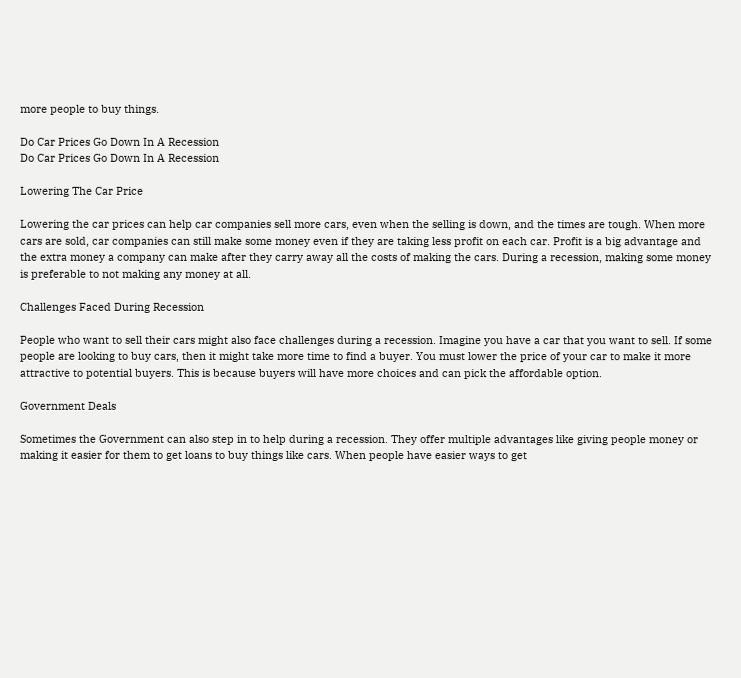more people to buy things.

Do Car Prices Go Down In A Recession
Do Car Prices Go Down In A Recession

Lowering The Car Price

Lowering the car prices can help car companies sell more cars, even when the selling is down, and the times are tough. When more cars are sold, car companies can still make some money even if they are taking less profit on each car. Profit is a big advantage and the extra money a company can make after they carry away all the costs of making the cars. During a recession, making some money is preferable to not making any money at all.

Challenges Faced During Recession

People who want to sell their cars might also face challenges during a recession. Imagine you have a car that you want to sell. If some people are looking to buy cars, then it might take more time to find a buyer. You must lower the price of your car to make it more attractive to potential buyers. This is because buyers will have more choices and can pick the affordable option.

Government Deals

Sometimes the Government can also step in to help during a recession. They offer multiple advantages like giving people money or making it easier for them to get loans to buy things like cars. When people have easier ways to get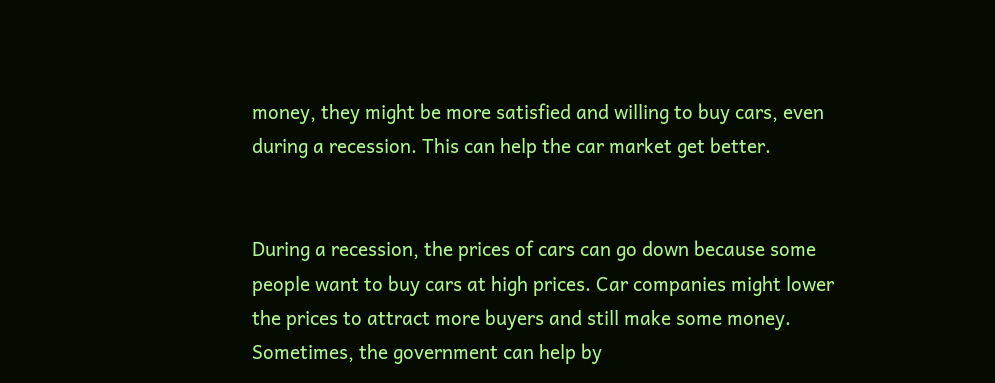money, they might be more satisfied and willing to buy cars, even during a recession. This can help the car market get better.


During a recession, the prices of cars can go down because some people want to buy cars at high prices. Car companies might lower the prices to attract more buyers and still make some money. Sometimes, the government can help by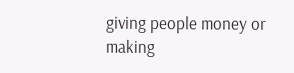giving people money or making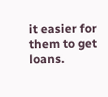it easier for them to get loans.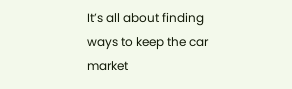It’s all about finding ways to keep the car market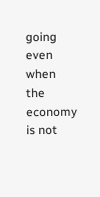going even when the economy is not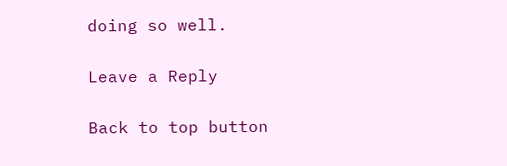doing so well.

Leave a Reply

Back to top button